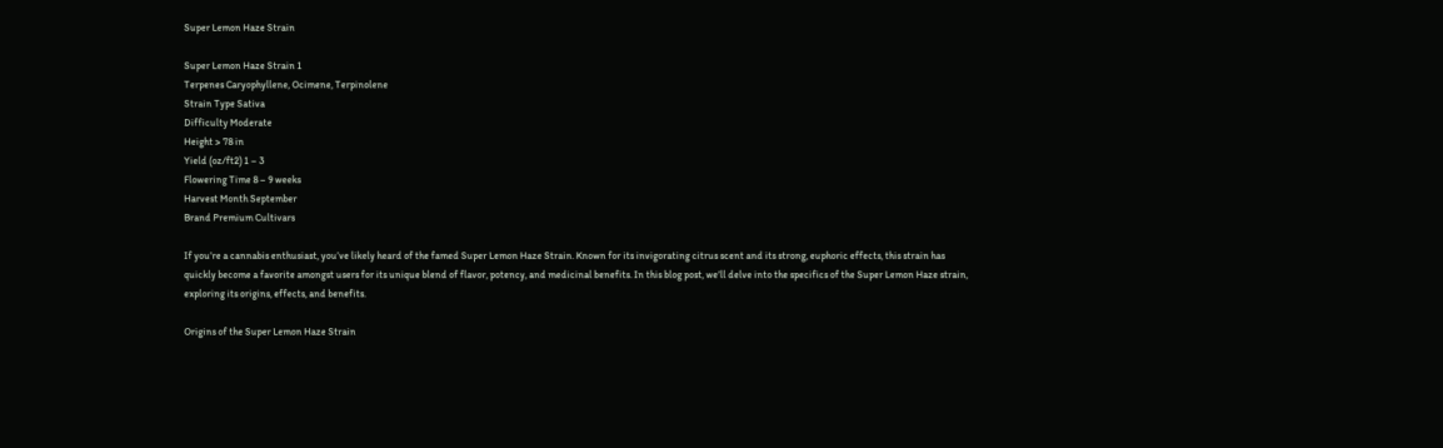Super Lemon Haze Strain

Super Lemon Haze Strain 1
Terpenes Caryophyllene, Ocimene, Terpinolene
Strain Type Sativa
Difficulty Moderate
Height > 78 in
Yield (oz/ft2) 1 – 3
Flowering Time 8 – 9 weeks
Harvest Month September
Brand Premium Cultivars

If you’re a cannabis enthusiast, you’ve likely heard of the famed Super Lemon Haze Strain. Known for its invigorating citrus scent and its strong, euphoric effects, this strain has quickly become a favorite amongst users for its unique blend of flavor, potency, and medicinal benefits. In this blog post, we’ll delve into the specifics of the Super Lemon Haze strain, exploring its origins, effects, and benefits.

Origins of the Super Lemon Haze Strain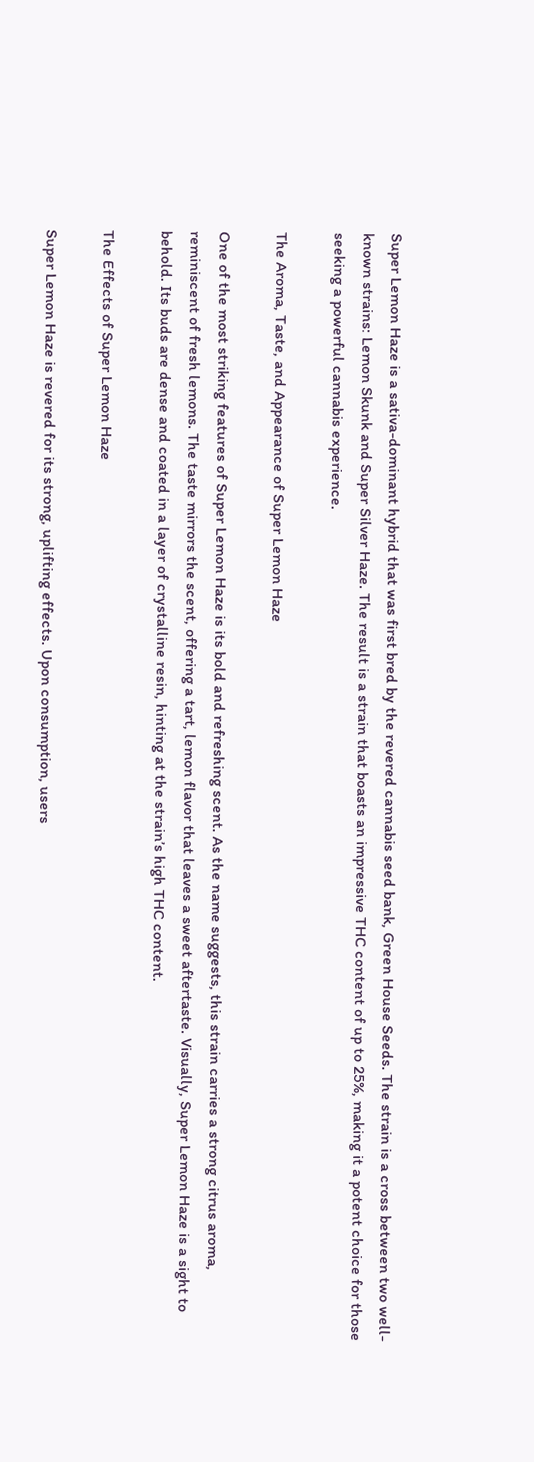Super Lemon Haze is a sativa-dominant hybrid that was first bred by the revered cannabis seed bank, Green House Seeds. The strain is a cross between two well-known strains: Lemon Skunk and Super Silver Haze. The result is a strain that boasts an impressive THC content of up to 25%, making it a potent choice for those seeking a powerful cannabis experience.

The Aroma, Taste, and Appearance of Super Lemon Haze

One of the most striking features of Super Lemon Haze is its bold and refreshing scent. As the name suggests, this strain carries a strong citrus aroma, reminiscent of fresh lemons. The taste mirrors the scent, offering a tart, lemon flavor that leaves a sweet aftertaste. Visually, Super Lemon Haze is a sight to behold. Its buds are dense and coated in a layer of crystalline resin, hinting at the strain’s high THC content.

The Effects of Super Lemon Haze

Super Lemon Haze is revered for its strong, uplifting effects. Upon consumption, users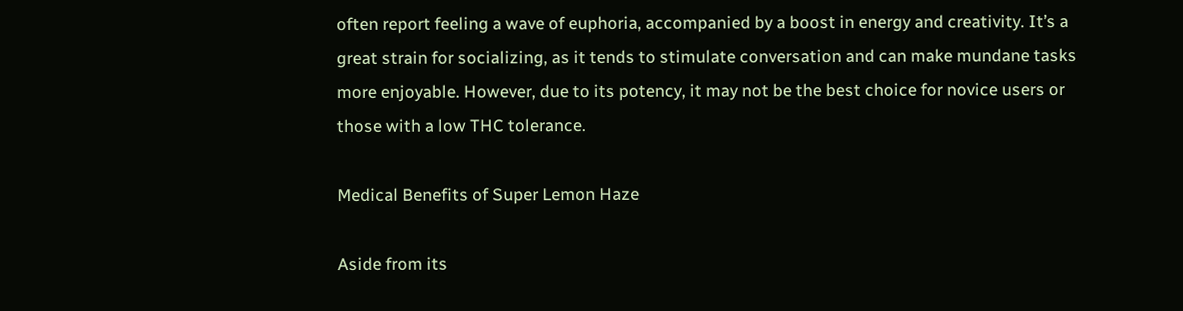often report feeling a wave of euphoria, accompanied by a boost in energy and creativity. It’s a great strain for socializing, as it tends to stimulate conversation and can make mundane tasks more enjoyable. However, due to its potency, it may not be the best choice for novice users or those with a low THC tolerance.

Medical Benefits of Super Lemon Haze

Aside from its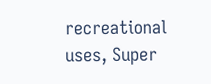recreational uses, Super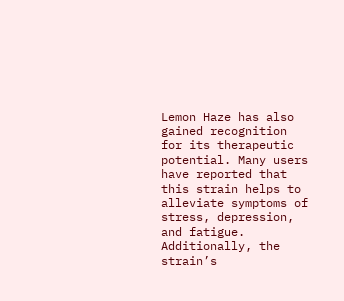Lemon Haze has also gained recognition for its therapeutic potential. Many users have reported that this strain helps to alleviate symptoms of stress, depression, and fatigue. Additionally, the strain’s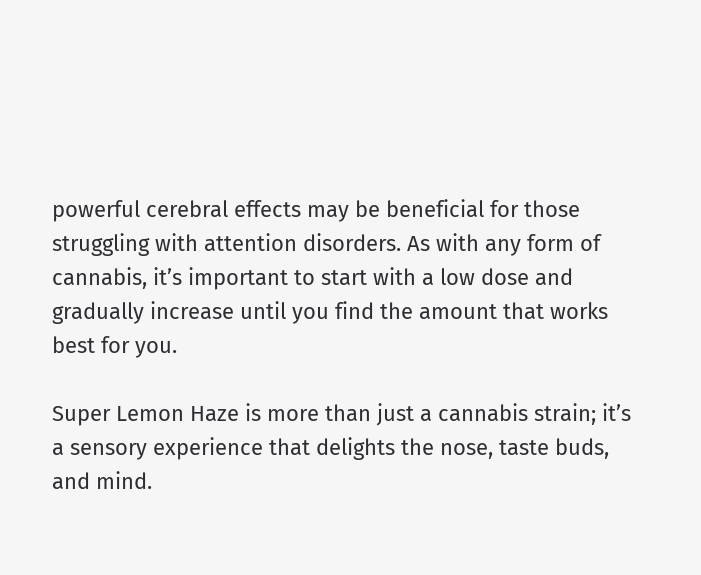powerful cerebral effects may be beneficial for those struggling with attention disorders. As with any form of cannabis, it’s important to start with a low dose and gradually increase until you find the amount that works best for you.

Super Lemon Haze is more than just a cannabis strain; it’s a sensory experience that delights the nose, taste buds, and mind.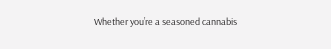Whether you’re a seasoned cannabis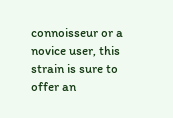connoisseur or a novice user, this strain is sure to offer an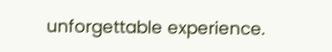unforgettable experience.